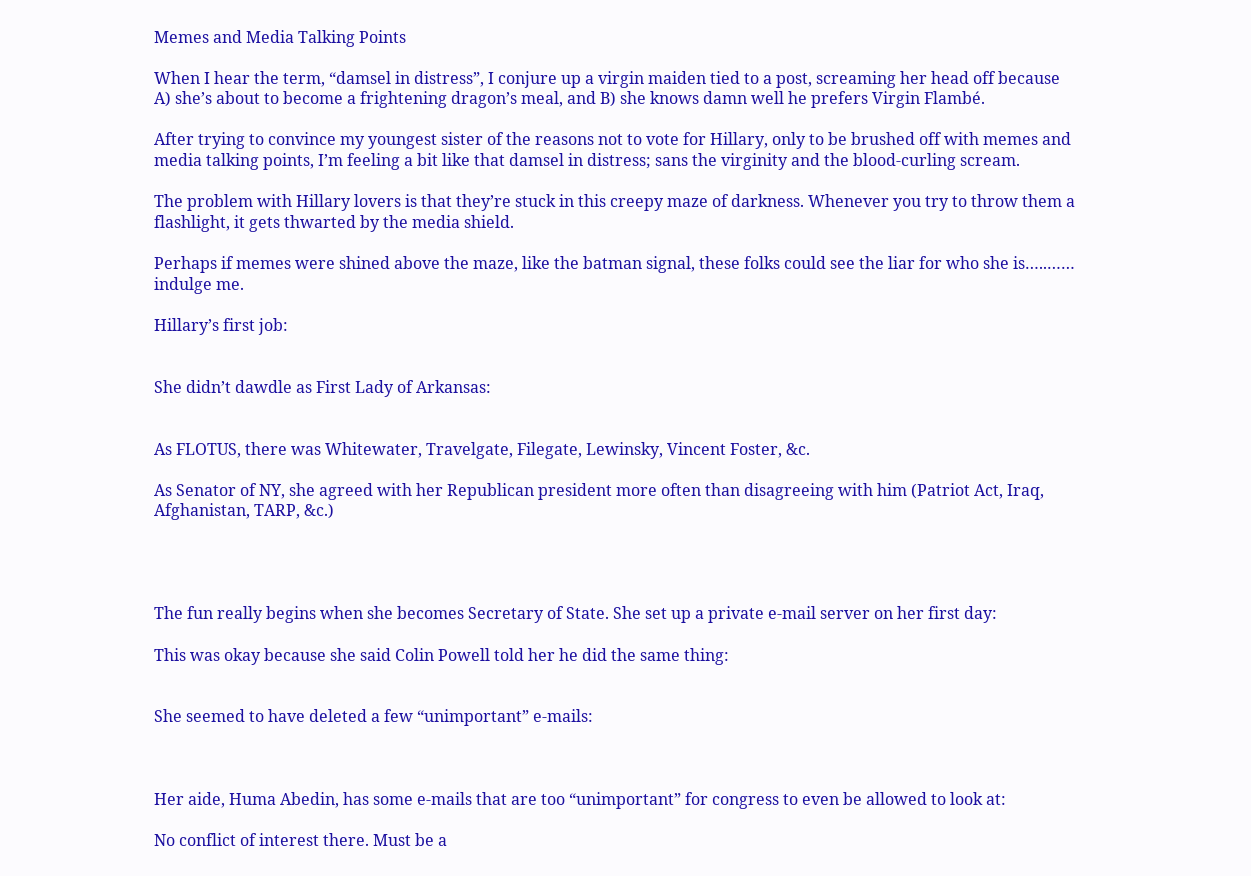Memes and Media Talking Points

When I hear the term, “damsel in distress”, I conjure up a virgin maiden tied to a post, screaming her head off because A) she’s about to become a frightening dragon’s meal, and B) she knows damn well he prefers Virgin Flambé.

After trying to convince my youngest sister of the reasons not to vote for Hillary, only to be brushed off with memes and media talking points, I’m feeling a bit like that damsel in distress; sans the virginity and the blood-curling scream.

The problem with Hillary lovers is that they’re stuck in this creepy maze of darkness. Whenever you try to throw them a flashlight, it gets thwarted by the media shield.

Perhaps if memes were shined above the maze, like the batman signal, these folks could see the liar for who she is…..…… indulge me.

Hillary’s first job:


She didn’t dawdle as First Lady of Arkansas:


As FLOTUS, there was Whitewater, Travelgate, Filegate, Lewinsky, Vincent Foster, &c.

As Senator of NY, she agreed with her Republican president more often than disagreeing with him (Patriot Act, Iraq, Afghanistan, TARP, &c.)




The fun really begins when she becomes Secretary of State. She set up a private e-mail server on her first day:

This was okay because she said Colin Powell told her he did the same thing:


She seemed to have deleted a few “unimportant” e-mails:



Her aide, Huma Abedin, has some e-mails that are too “unimportant” for congress to even be allowed to look at:

No conflict of interest there. Must be a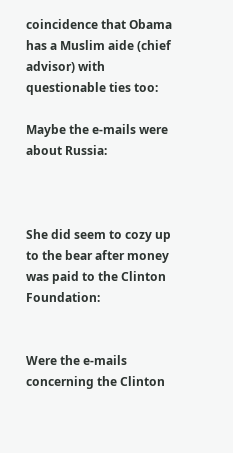coincidence that Obama has a Muslim aide (chief advisor) with questionable ties too:

Maybe the e-mails were about Russia:



She did seem to cozy up to the bear after money was paid to the Clinton Foundation:


Were the e-mails concerning the Clinton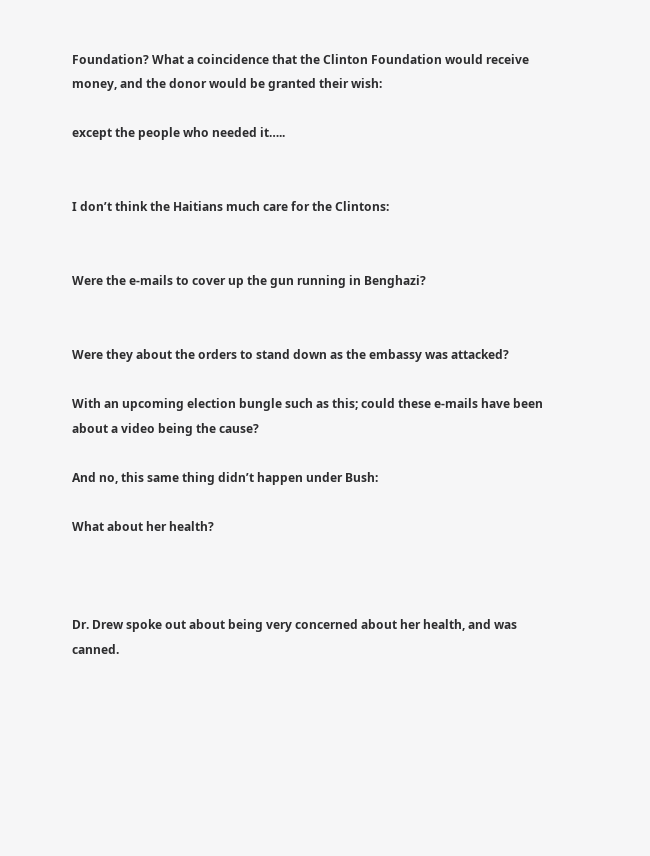Foundation? What a coincidence that the Clinton Foundation would receive money, and the donor would be granted their wish:

except the people who needed it…..


I don’t think the Haitians much care for the Clintons:


Were the e-mails to cover up the gun running in Benghazi?


Were they about the orders to stand down as the embassy was attacked?

With an upcoming election bungle such as this; could these e-mails have been about a video being the cause?

And no, this same thing didn’t happen under Bush:

What about her health?



Dr. Drew spoke out about being very concerned about her health, and was canned.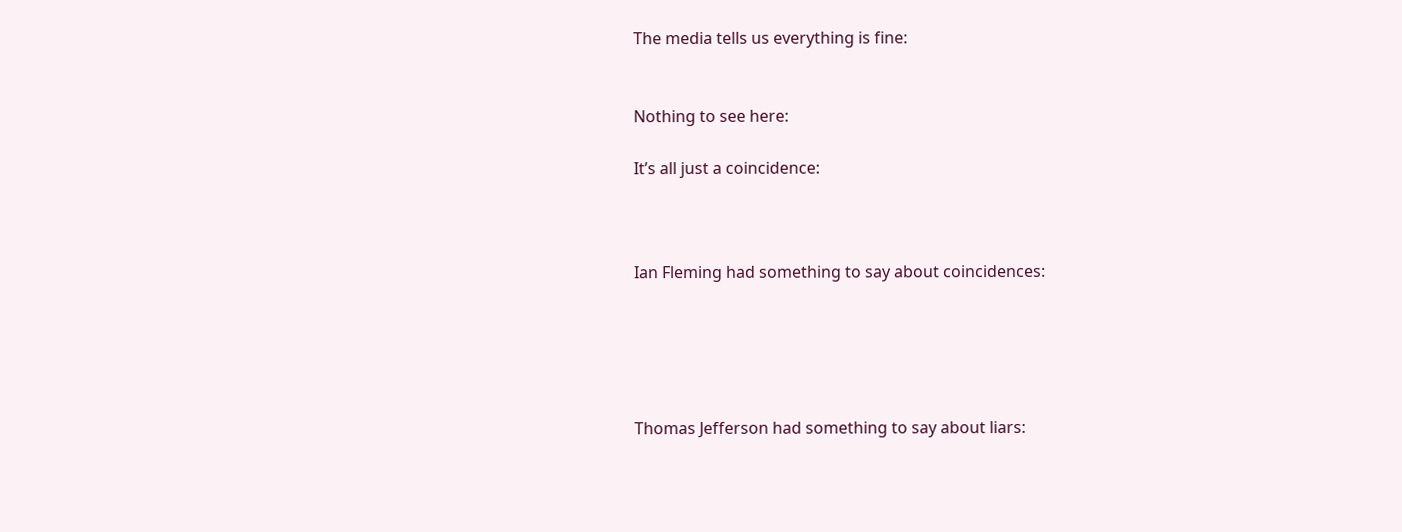The media tells us everything is fine:


Nothing to see here:

It’s all just a coincidence:



Ian Fleming had something to say about coincidences:





Thomas Jefferson had something to say about liars: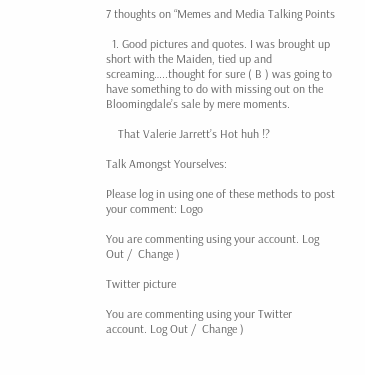7 thoughts on “Memes and Media Talking Points

  1. Good pictures and quotes. I was brought up short with the Maiden, tied up and screaming…..thought for sure ( B ) was going to have something to do with missing out on the Bloomingdale’s sale by mere moments.

    That Valerie Jarrett’s Hot huh !?

Talk Amongst Yourselves:

Please log in using one of these methods to post your comment: Logo

You are commenting using your account. Log Out /  Change )

Twitter picture

You are commenting using your Twitter account. Log Out /  Change )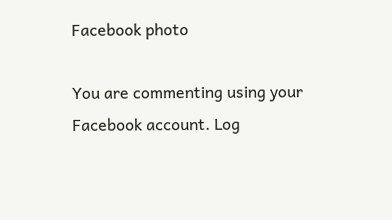Facebook photo

You are commenting using your Facebook account. Log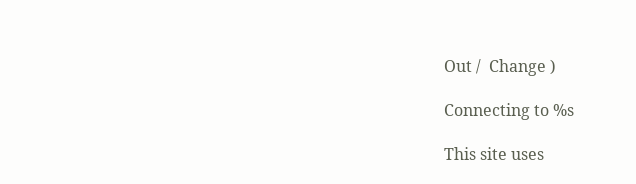Out /  Change )

Connecting to %s

This site uses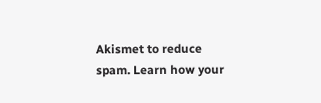Akismet to reduce spam. Learn how your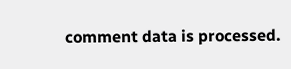comment data is processed.